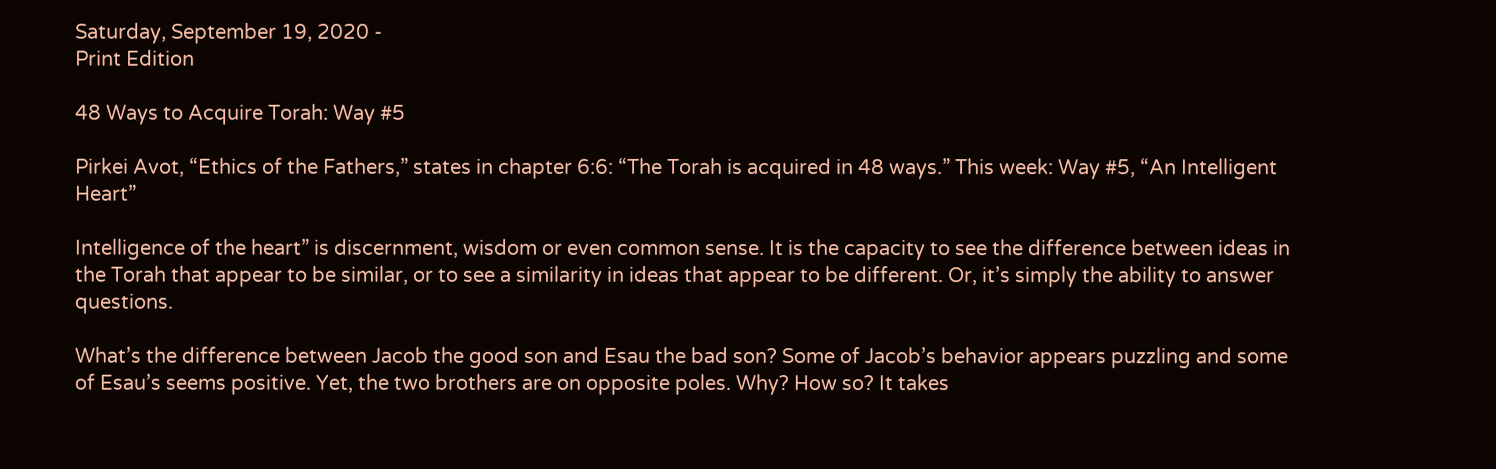Saturday, September 19, 2020 -
Print Edition

48 Ways to Acquire Torah: Way #5

Pirkei Avot, “Ethics of the Fathers,” states in chapter 6:6: “The Torah is acquired in 48 ways.” This week: Way #5, “An Intelligent Heart”

Intelligence of the heart” is discernment, wisdom or even common sense. It is the capacity to see the difference between ideas in the Torah that appear to be similar, or to see a similarity in ideas that appear to be different. Or, it’s simply the ability to answer questions.

What’s the difference between Jacob the good son and Esau the bad son? Some of Jacob’s behavior appears puzzling and some of Esau’s seems positive. Yet, the two brothers are on opposite poles. Why? How so? It takes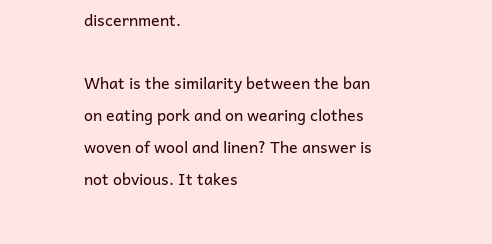discernment.

What is the similarity between the ban on eating pork and on wearing clothes woven of wool and linen? The answer is not obvious. It takes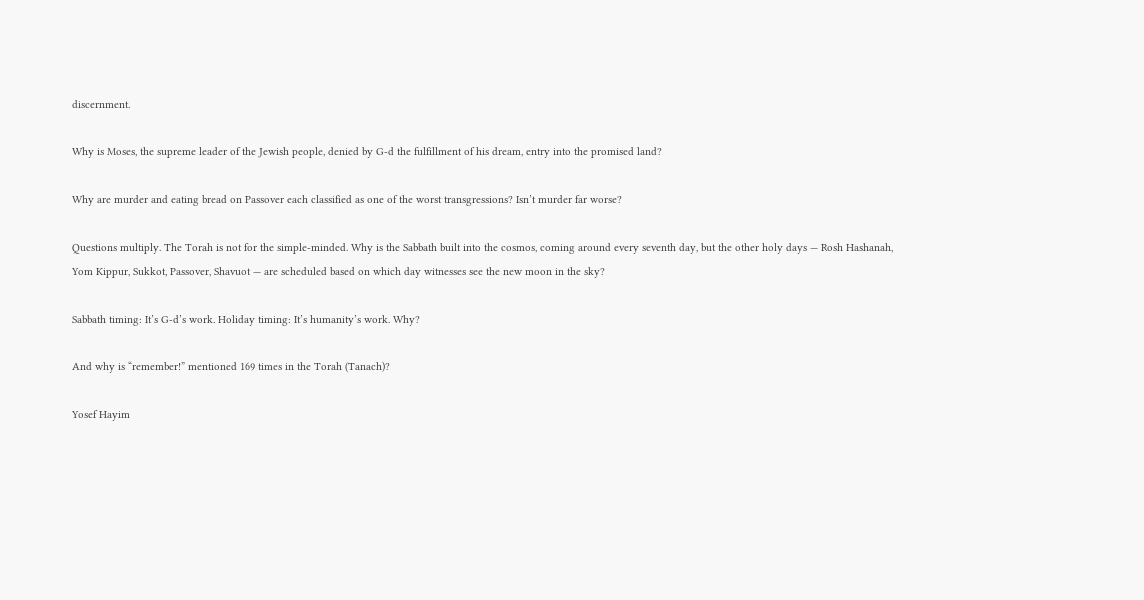discernment.

Why is Moses, the supreme leader of the Jewish people, denied by G-d the fulfillment of his dream, entry into the promised land?

Why are murder and eating bread on Passover each classified as one of the worst transgressions? Isn’t murder far worse?

Questions multiply. The Torah is not for the simple-minded. Why is the Sabbath built into the cosmos, coming around every seventh day, but the other holy days — Rosh Hashanah, Yom Kippur, Sukkot, Passover, Shavuot — are scheduled based on which day witnesses see the new moon in the sky?

Sabbath timing: It’s G-d’s work. Holiday timing: It’s humanity’s work. Why?

And why is “remember!” mentioned 169 times in the Torah (Tanach)?

Yosef Hayim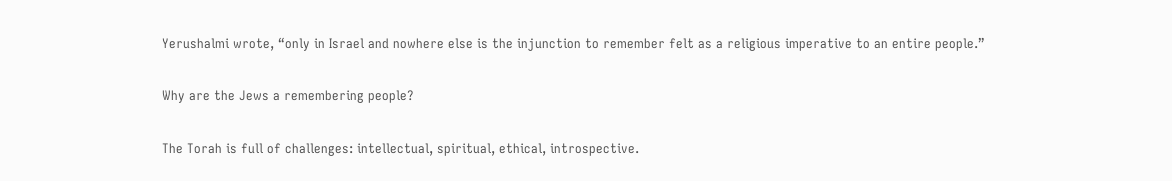Yerushalmi wrote, “only in Israel and nowhere else is the injunction to remember felt as a religious imperative to an entire people.”

Why are the Jews a remembering people?

The Torah is full of challenges: intellectual, spiritual, ethical, introspective.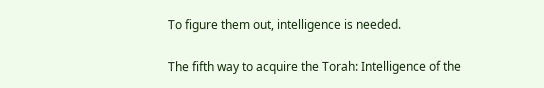To figure them out, intelligence is needed.

The fifth way to acquire the Torah: Intelligence of the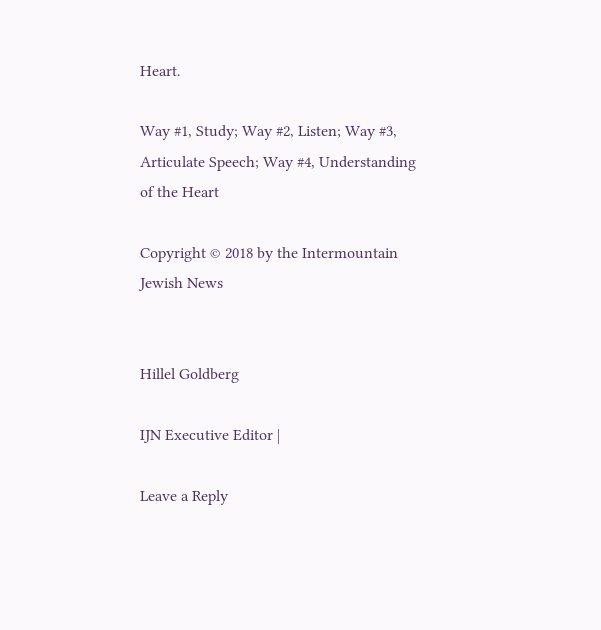Heart.

Way #1, Study; Way #2, Listen; Way #3, Articulate Speech; Way #4, Understanding of the Heart

Copyright © 2018 by the Intermountain Jewish News


Hillel Goldberg

IJN Executive Editor |

Leave a Reply